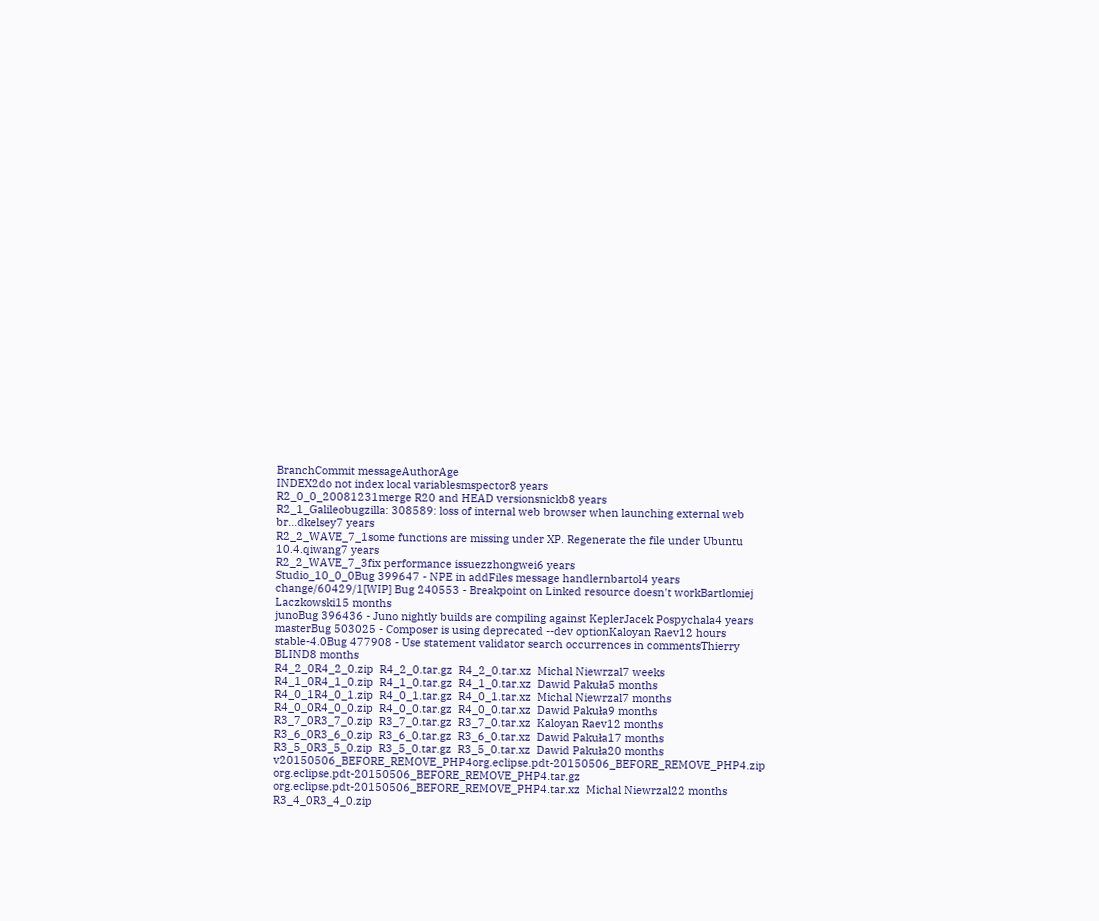BranchCommit messageAuthorAge
INDEX2do not index local variablesmspector8 years
R2_0_0_20081231merge R20 and HEAD versionsnickb8 years
R2_1_Galileobugzilla: 308589: loss of internal web browser when launching external web br...dkelsey7 years
R2_2_WAVE_7_1some functions are missing under XP. Regenerate the file under Ubuntu 10.4.qiwang7 years
R2_2_WAVE_7_3fix performance issuezzhongwei6 years
Studio_10_0_0Bug 399647 - NPE in addFiles message handlernbartol4 years
change/60429/1[WIP] Bug 240553 - Breakpoint on Linked resource doesn't workBartlomiej Laczkowski15 months
junoBug 396436 - Juno nightly builds are compiling against KeplerJacek Pospychala4 years
masterBug 503025 - Composer is using deprecated --dev optionKaloyan Raev12 hours
stable-4.0Bug 477908 - Use statement validator search occurrences in commentsThierry BLIND8 months
R4_2_0R4_2_0.zip  R4_2_0.tar.gz  R4_2_0.tar.xz  Michal Niewrzal7 weeks
R4_1_0R4_1_0.zip  R4_1_0.tar.gz  R4_1_0.tar.xz  Dawid Pakuła5 months
R4_0_1R4_0_1.zip  R4_0_1.tar.gz  R4_0_1.tar.xz  Michal Niewrzal7 months
R4_0_0R4_0_0.zip  R4_0_0.tar.gz  R4_0_0.tar.xz  Dawid Pakuła9 months
R3_7_0R3_7_0.zip  R3_7_0.tar.gz  R3_7_0.tar.xz  Kaloyan Raev12 months
R3_6_0R3_6_0.zip  R3_6_0.tar.gz  R3_6_0.tar.xz  Dawid Pakuła17 months
R3_5_0R3_5_0.zip  R3_5_0.tar.gz  R3_5_0.tar.xz  Dawid Pakuła20 months
v20150506_BEFORE_REMOVE_PHP4org.eclipse.pdt-20150506_BEFORE_REMOVE_PHP4.zip  org.eclipse.pdt-20150506_BEFORE_REMOVE_PHP4.tar.gz  org.eclipse.pdt-20150506_BEFORE_REMOVE_PHP4.tar.xz  Michal Niewrzal22 months
R3_4_0R3_4_0.zip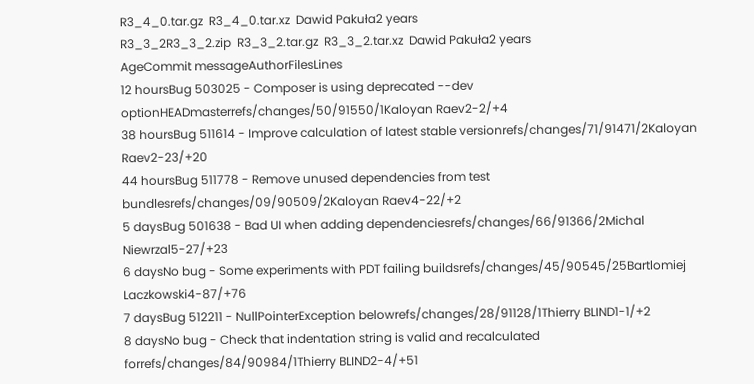R3_4_0.tar.gz  R3_4_0.tar.xz  Dawid Pakuła2 years
R3_3_2R3_3_2.zip  R3_3_2.tar.gz  R3_3_2.tar.xz  Dawid Pakuła2 years
AgeCommit messageAuthorFilesLines
12 hoursBug 503025 - Composer is using deprecated --dev optionHEADmasterrefs/changes/50/91550/1Kaloyan Raev2-2/+4
38 hoursBug 511614 - Improve calculation of latest stable versionrefs/changes/71/91471/2Kaloyan Raev2-23/+20
44 hoursBug 511778 - Remove unused dependencies from test bundlesrefs/changes/09/90509/2Kaloyan Raev4-22/+2
5 daysBug 501638 - Bad UI when adding dependenciesrefs/changes/66/91366/2Michal Niewrzal5-27/+23
6 daysNo bug - Some experiments with PDT failing buildsrefs/changes/45/90545/25Bartlomiej Laczkowski4-87/+76
7 daysBug 512211 - NullPointerException belowrefs/changes/28/91128/1Thierry BLIND1-1/+2
8 daysNo bug - Check that indentation string is valid and recalculated forrefs/changes/84/90984/1Thierry BLIND2-4/+51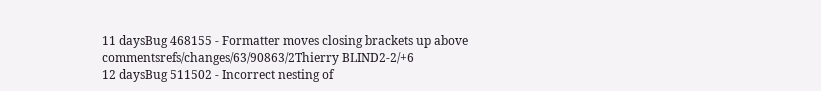11 daysBug 468155 - Formatter moves closing brackets up above commentsrefs/changes/63/90863/2Thierry BLIND2-2/+6
12 daysBug 511502 - Incorrect nesting of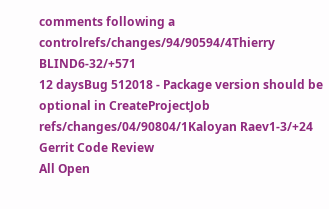comments following a controlrefs/changes/94/90594/4Thierry BLIND6-32/+571
12 daysBug 512018 - Package version should be optional in CreateProjectJob refs/changes/04/90804/1Kaloyan Raev1-3/+24
Gerrit Code Review
All Open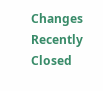Changes       Recently Closed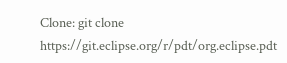Clone: git clone https://git.eclipse.org/r/pdt/org.eclipse.pdt